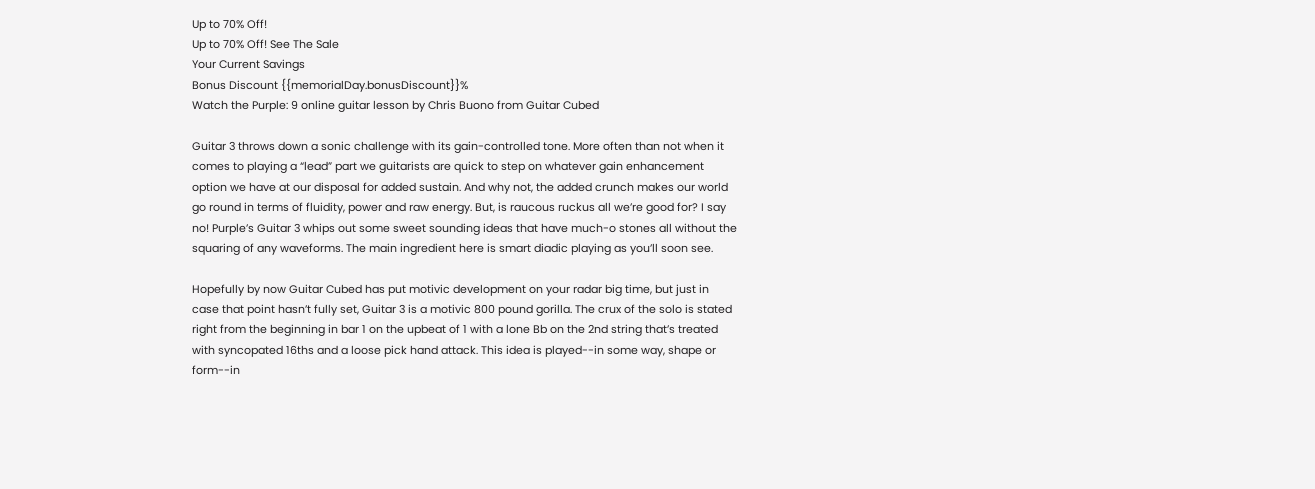Up to 70% Off!
Up to 70% Off! See The Sale
Your Current Savings
Bonus Discount {{memorialDay.bonusDiscount}}%
Watch the Purple: 9 online guitar lesson by Chris Buono from Guitar Cubed

Guitar 3 throws down a sonic challenge with its gain-controlled tone. More often than not when it comes to playing a “lead” part we guitarists are quick to step on whatever gain enhancement option we have at our disposal for added sustain. And why not, the added crunch makes our world go round in terms of fluidity, power and raw energy. But, is raucous ruckus all we’re good for? I say no! Purple’s Guitar 3 whips out some sweet sounding ideas that have much-o stones all without the squaring of any waveforms. The main ingredient here is smart diadic playing as you’ll soon see.

Hopefully by now Guitar Cubed has put motivic development on your radar big time, but just in case that point hasn’t fully set, Guitar 3 is a motivic 800 pound gorilla. The crux of the solo is stated right from the beginning in bar 1 on the upbeat of 1 with a lone Bb on the 2nd string that’s treated with syncopated 16ths and a loose pick hand attack. This idea is played--in some way, shape or form--in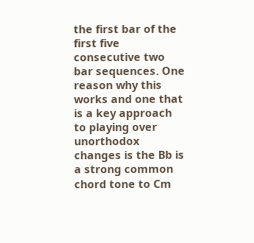the first bar of the first five consecutive two bar sequences. One reason why this works and one that is a key approach to playing over unorthodox changes is the Bb is a strong common chord tone to Cm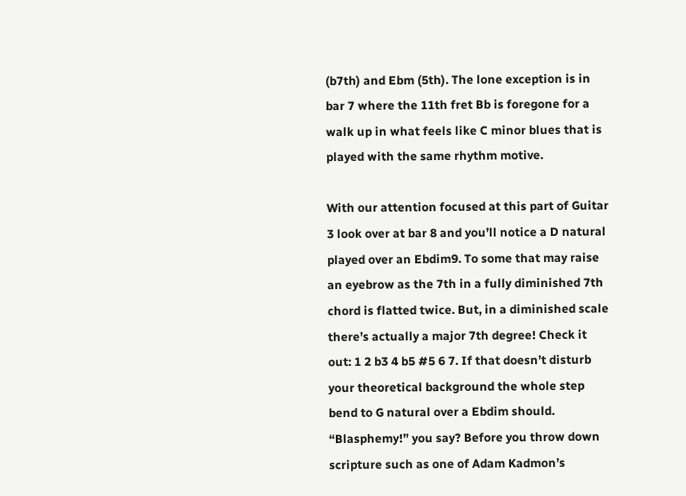(b7th) and Ebm (5th). The lone exception is in bar 7 where the 11th fret Bb is foregone for a walk up in what feels like C minor blues that is played with the same rhythm motive.

With our attention focused at this part of Guitar 3 look over at bar 8 and you’ll notice a D natural played over an Ebdim9. To some that may raise an eyebrow as the 7th in a fully diminished 7th chord is flatted twice. But, in a diminished scale there’s actually a major 7th degree! Check it out: 1 2 b3 4 b5 #5 6 7. If that doesn’t disturb your theoretical background the whole step bend to G natural over a Ebdim should. “Blasphemy!” you say? Before you throw down scripture such as one of Adam Kadmon’s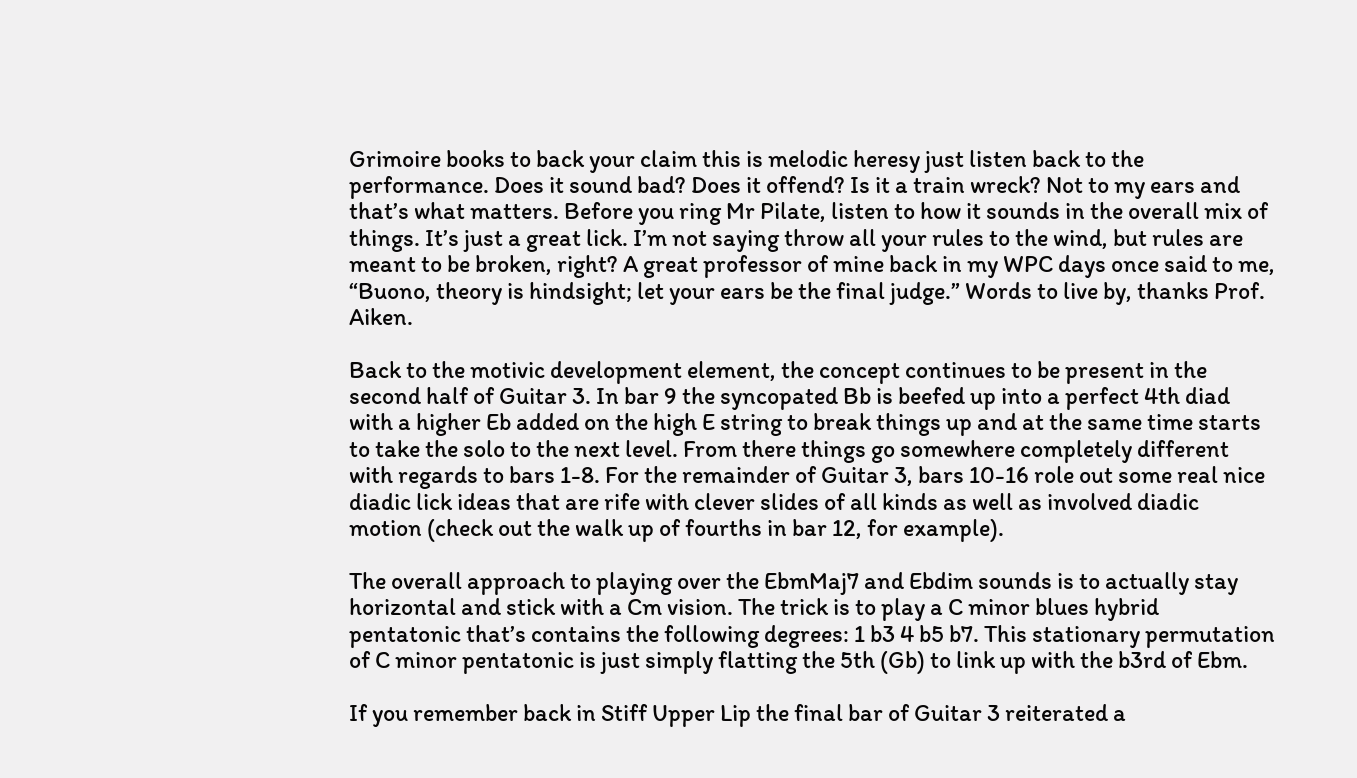Grimoire books to back your claim this is melodic heresy just listen back to the performance. Does it sound bad? Does it offend? Is it a train wreck? Not to my ears and that’s what matters. Before you ring Mr Pilate, listen to how it sounds in the overall mix of things. It’s just a great lick. I’m not saying throw all your rules to the wind, but rules are meant to be broken, right? A great professor of mine back in my WPC days once said to me, “Buono, theory is hindsight; let your ears be the final judge.” Words to live by, thanks Prof. Aiken.

Back to the motivic development element, the concept continues to be present in the second half of Guitar 3. In bar 9 the syncopated Bb is beefed up into a perfect 4th diad with a higher Eb added on the high E string to break things up and at the same time starts to take the solo to the next level. From there things go somewhere completely different with regards to bars 1-8. For the remainder of Guitar 3, bars 10-16 role out some real nice diadic lick ideas that are rife with clever slides of all kinds as well as involved diadic motion (check out the walk up of fourths in bar 12, for example).

The overall approach to playing over the EbmMaj7 and Ebdim sounds is to actually stay horizontal and stick with a Cm vision. The trick is to play a C minor blues hybrid pentatonic that’s contains the following degrees: 1 b3 4 b5 b7. This stationary permutation of C minor pentatonic is just simply flatting the 5th (Gb) to link up with the b3rd of Ebm.

If you remember back in Stiff Upper Lip the final bar of Guitar 3 reiterated a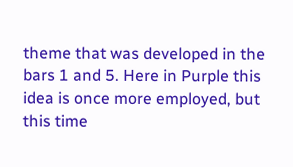theme that was developed in the bars 1 and 5. Here in Purple this idea is once more employed, but this time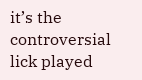it’s the controversial lick played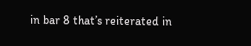in bar 8 that’s reiterated in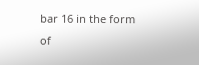bar 16 in the form of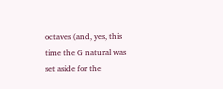octaves (and, yes, this time the G natural was set aside for the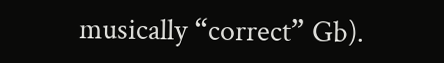musically “correct” Gb).